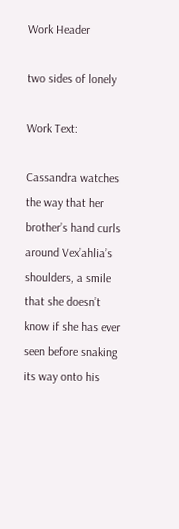Work Header

two sides of lonely

Work Text:

Cassandra watches the way that her brother’s hand curls around Vex’ahlia’s shoulders, a smile that she doesn’t know if she has ever seen before snaking its way onto his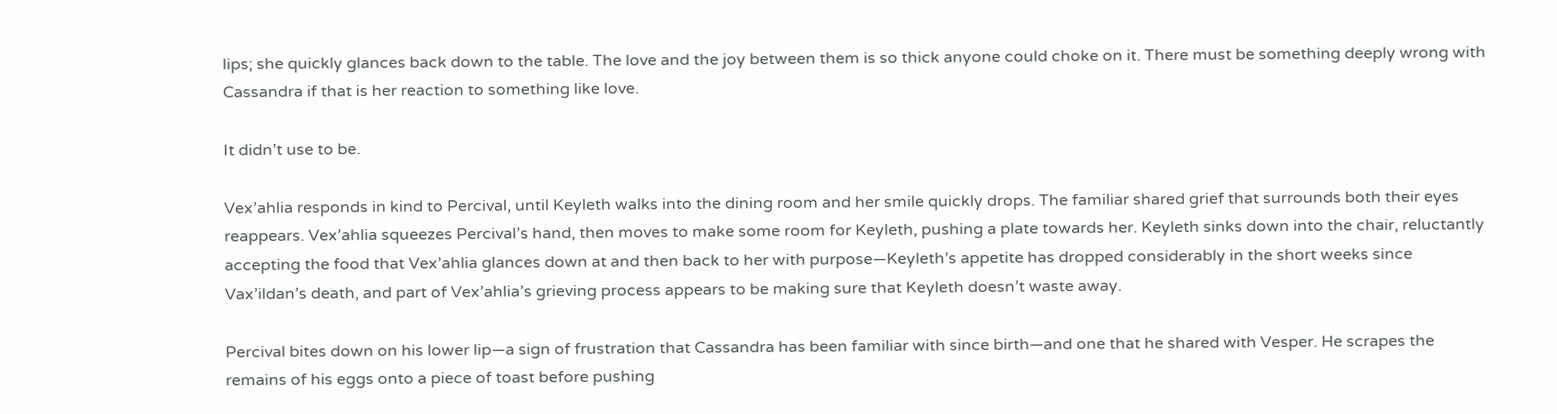lips; she quickly glances back down to the table. The love and the joy between them is so thick anyone could choke on it. There must be something deeply wrong with Cassandra if that is her reaction to something like love.

It didn’t use to be.

Vex’ahlia responds in kind to Percival, until Keyleth walks into the dining room and her smile quickly drops. The familiar shared grief that surrounds both their eyes reappears. Vex’ahlia squeezes Percival’s hand, then moves to make some room for Keyleth, pushing a plate towards her. Keyleth sinks down into the chair, reluctantly accepting the food that Vex’ahlia glances down at and then back to her with purpose—Keyleth’s appetite has dropped considerably in the short weeks since Vax’ildan’s death, and part of Vex’ahlia’s grieving process appears to be making sure that Keyleth doesn’t waste away.

Percival bites down on his lower lip—a sign of frustration that Cassandra has been familiar with since birth—and one that he shared with Vesper. He scrapes the remains of his eggs onto a piece of toast before pushing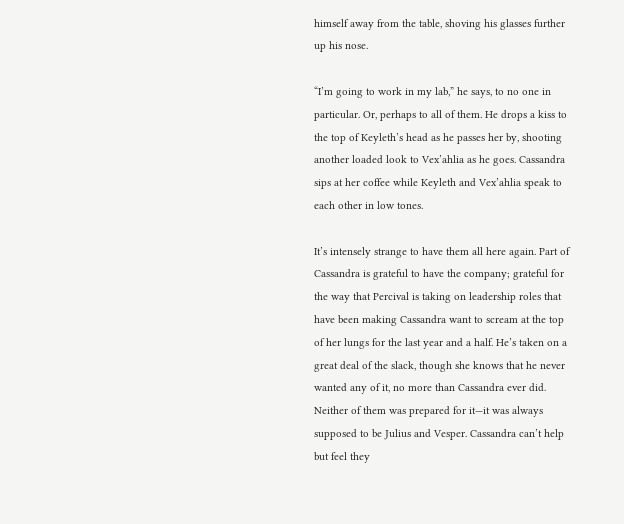himself away from the table, shoving his glasses further up his nose.

“I’m going to work in my lab,” he says, to no one in particular. Or, perhaps to all of them. He drops a kiss to the top of Keyleth’s head as he passes her by, shooting another loaded look to Vex’ahlia as he goes. Cassandra sips at her coffee while Keyleth and Vex’ahlia speak to each other in low tones.

It’s intensely strange to have them all here again. Part of Cassandra is grateful to have the company; grateful for the way that Percival is taking on leadership roles that have been making Cassandra want to scream at the top of her lungs for the last year and a half. He’s taken on a great deal of the slack, though she knows that he never wanted any of it, no more than Cassandra ever did. Neither of them was prepared for it—it was always supposed to be Julius and Vesper. Cassandra can’t help but feel they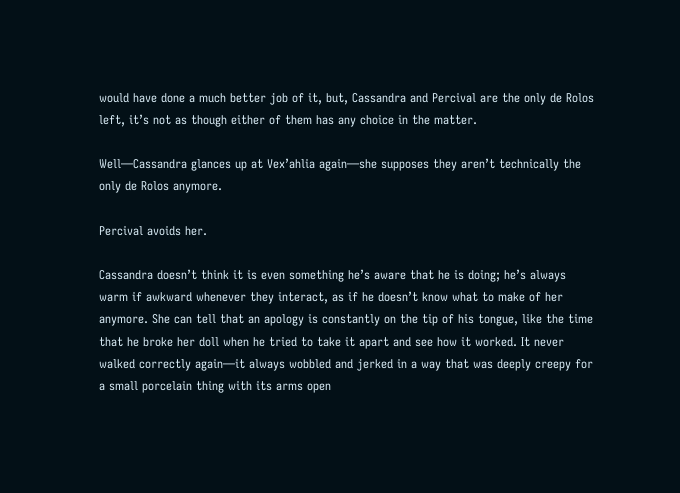would have done a much better job of it, but, Cassandra and Percival are the only de Rolos left, it’s not as though either of them has any choice in the matter.

Well—Cassandra glances up at Vex’ahlia again—she supposes they aren’t technically the only de Rolos anymore.

Percival avoids her.

Cassandra doesn’t think it is even something he’s aware that he is doing; he’s always warm if awkward whenever they interact, as if he doesn’t know what to make of her anymore. She can tell that an apology is constantly on the tip of his tongue, like the time that he broke her doll when he tried to take it apart and see how it worked. It never walked correctly again—it always wobbled and jerked in a way that was deeply creepy for a small porcelain thing with its arms open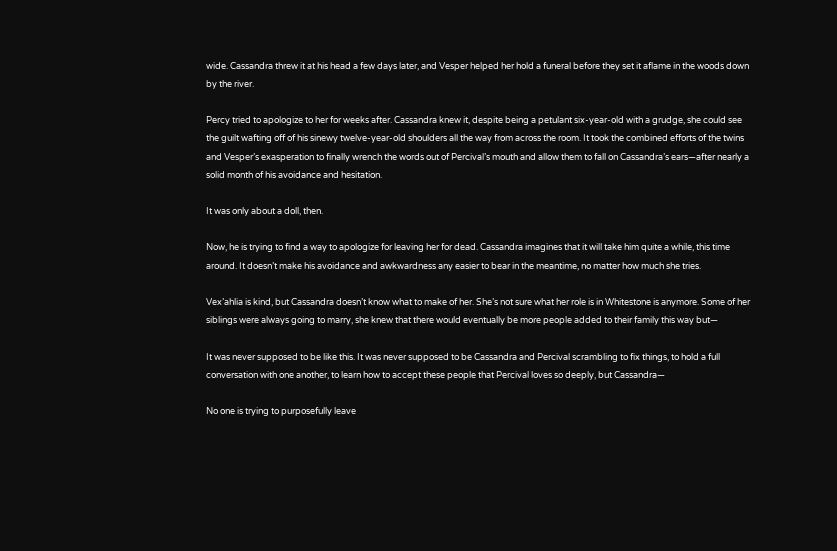wide. Cassandra threw it at his head a few days later, and Vesper helped her hold a funeral before they set it aflame in the woods down by the river.

Percy tried to apologize to her for weeks after. Cassandra knew it, despite being a petulant six-year-old with a grudge, she could see the guilt wafting off of his sinewy twelve-year-old shoulders all the way from across the room. It took the combined efforts of the twins and Vesper’s exasperation to finally wrench the words out of Percival’s mouth and allow them to fall on Cassandra’s ears—after nearly a solid month of his avoidance and hesitation.

It was only about a doll, then.

Now, he is trying to find a way to apologize for leaving her for dead. Cassandra imagines that it will take him quite a while, this time around. It doesn’t make his avoidance and awkwardness any easier to bear in the meantime, no matter how much she tries.

Vex’ahlia is kind, but Cassandra doesn’t know what to make of her. She’s not sure what her role is in Whitestone is anymore. Some of her siblings were always going to marry, she knew that there would eventually be more people added to their family this way but—

It was never supposed to be like this. It was never supposed to be Cassandra and Percival scrambling to fix things, to hold a full conversation with one another, to learn how to accept these people that Percival loves so deeply, but Cassandra—

No one is trying to purposefully leave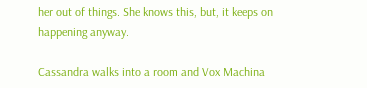her out of things. She knows this, but, it keeps on happening anyway.

Cassandra walks into a room and Vox Machina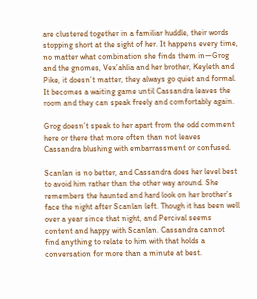are clustered together in a familiar huddle, their words stopping short at the sight of her. It happens every time, no matter what combination she finds them in—Grog and the gnomes, Vex’ahlia and her brother, Keyleth and Pike, it doesn’t matter, they always go quiet and formal. It becomes a waiting game until Cassandra leaves the room and they can speak freely and comfortably again.

Grog doesn’t speak to her apart from the odd comment here or there that more often than not leaves Cassandra blushing with embarrassment or confused.

Scanlan is no better, and Cassandra does her level best to avoid him rather than the other way around. She remembers the haunted and hard look on her brother’s face the night after Scanlan left. Though it has been well over a year since that night, and Percival seems content and happy with Scanlan. Cassandra cannot find anything to relate to him with that holds a conversation for more than a minute at best.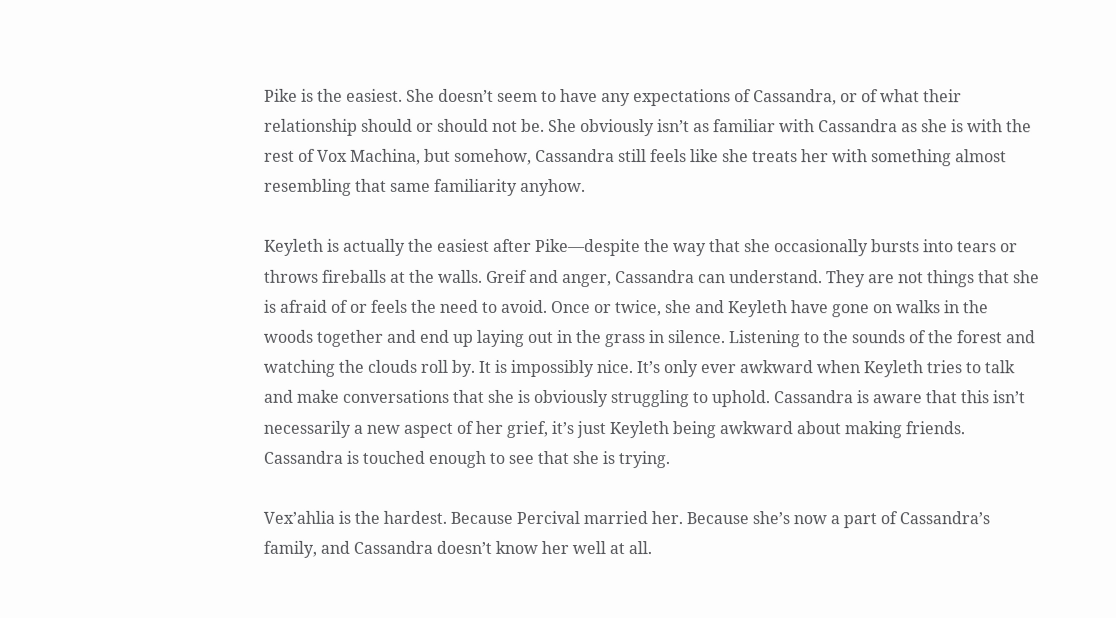Pike is the easiest. She doesn’t seem to have any expectations of Cassandra, or of what their relationship should or should not be. She obviously isn’t as familiar with Cassandra as she is with the rest of Vox Machina, but somehow, Cassandra still feels like she treats her with something almost resembling that same familiarity anyhow.

Keyleth is actually the easiest after Pike—despite the way that she occasionally bursts into tears or throws fireballs at the walls. Greif and anger, Cassandra can understand. They are not things that she is afraid of or feels the need to avoid. Once or twice, she and Keyleth have gone on walks in the woods together and end up laying out in the grass in silence. Listening to the sounds of the forest and watching the clouds roll by. It is impossibly nice. It’s only ever awkward when Keyleth tries to talk and make conversations that she is obviously struggling to uphold. Cassandra is aware that this isn’t necessarily a new aspect of her grief, it’s just Keyleth being awkward about making friends. Cassandra is touched enough to see that she is trying.

Vex’ahlia is the hardest. Because Percival married her. Because she’s now a part of Cassandra’s family, and Cassandra doesn’t know her well at all.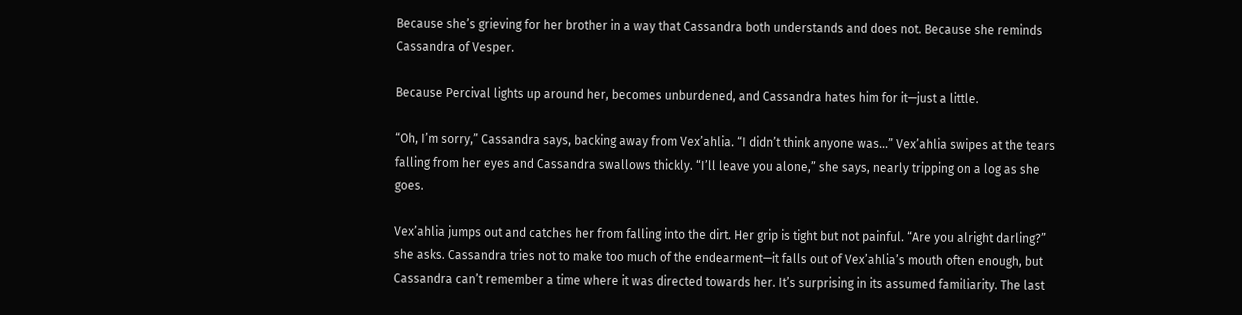Because she’s grieving for her brother in a way that Cassandra both understands and does not. Because she reminds Cassandra of Vesper.

Because Percival lights up around her, becomes unburdened, and Cassandra hates him for it—just a little.

“Oh, I’m sorry,” Cassandra says, backing away from Vex’ahlia. “I didn’t think anyone was…” Vex’ahlia swipes at the tears falling from her eyes and Cassandra swallows thickly. “I’ll leave you alone,” she says, nearly tripping on a log as she goes.

Vex’ahlia jumps out and catches her from falling into the dirt. Her grip is tight but not painful. “Are you alright darling?” she asks. Cassandra tries not to make too much of the endearment—it falls out of Vex’ahlia’s mouth often enough, but Cassandra can’t remember a time where it was directed towards her. It’s surprising in its assumed familiarity. The last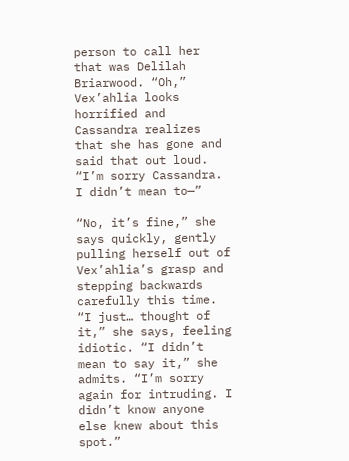person to call her that was Delilah Briarwood. “Oh,” Vex’ahlia looks horrified and Cassandra realizes that she has gone and said that out loud. “I’m sorry Cassandra. I didn’t mean to—”

“No, it’s fine,” she says quickly, gently pulling herself out of Vex’ahlia’s grasp and stepping backwards carefully this time. “I just… thought of it,” she says, feeling idiotic. “I didn’t mean to say it,” she admits. “I’m sorry again for intruding. I didn’t know anyone else knew about this spot.”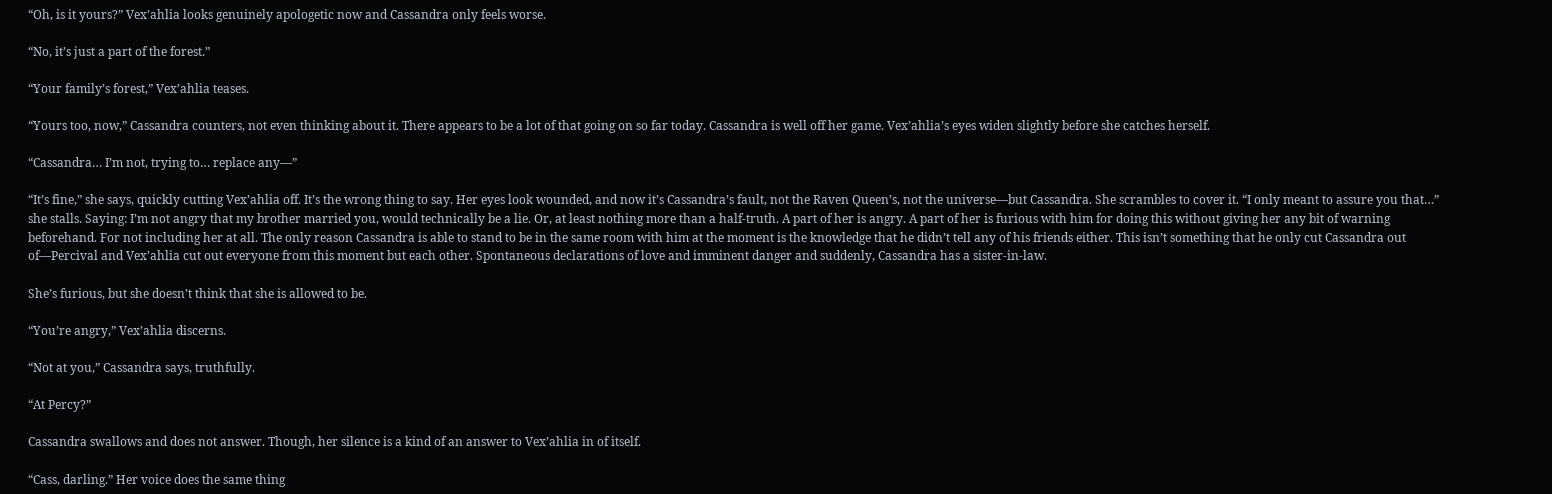“Oh, is it yours?” Vex’ahlia looks genuinely apologetic now and Cassandra only feels worse.

“No, it’s just a part of the forest.”

“Your family’s forest,” Vex’ahlia teases.

“Yours too, now,” Cassandra counters, not even thinking about it. There appears to be a lot of that going on so far today. Cassandra is well off her game. Vex’ahlia’s eyes widen slightly before she catches herself.

“Cassandra… I’m not, trying to… replace any—”

“It’s fine,” she says, quickly cutting Vex’ahlia off. It’s the wrong thing to say. Her eyes look wounded, and now it’s Cassandra’s fault, not the Raven Queen’s, not the universe—but Cassandra. She scrambles to cover it. “I only meant to assure you that…” she stalls. Saying: I’m not angry that my brother married you, would technically be a lie. Or, at least nothing more than a half-truth. A part of her is angry. A part of her is furious with him for doing this without giving her any bit of warning beforehand. For not including her at all. The only reason Cassandra is able to stand to be in the same room with him at the moment is the knowledge that he didn’t tell any of his friends either. This isn’t something that he only cut Cassandra out of—Percival and Vex’ahlia cut out everyone from this moment but each other. Spontaneous declarations of love and imminent danger and suddenly, Cassandra has a sister-in-law.

She’s furious, but she doesn’t think that she is allowed to be.

“You’re angry,” Vex’ahlia discerns.

“Not at you,” Cassandra says, truthfully.

“At Percy?”

Cassandra swallows and does not answer. Though, her silence is a kind of an answer to Vex’ahlia in of itself.

“Cass, darling.” Her voice does the same thing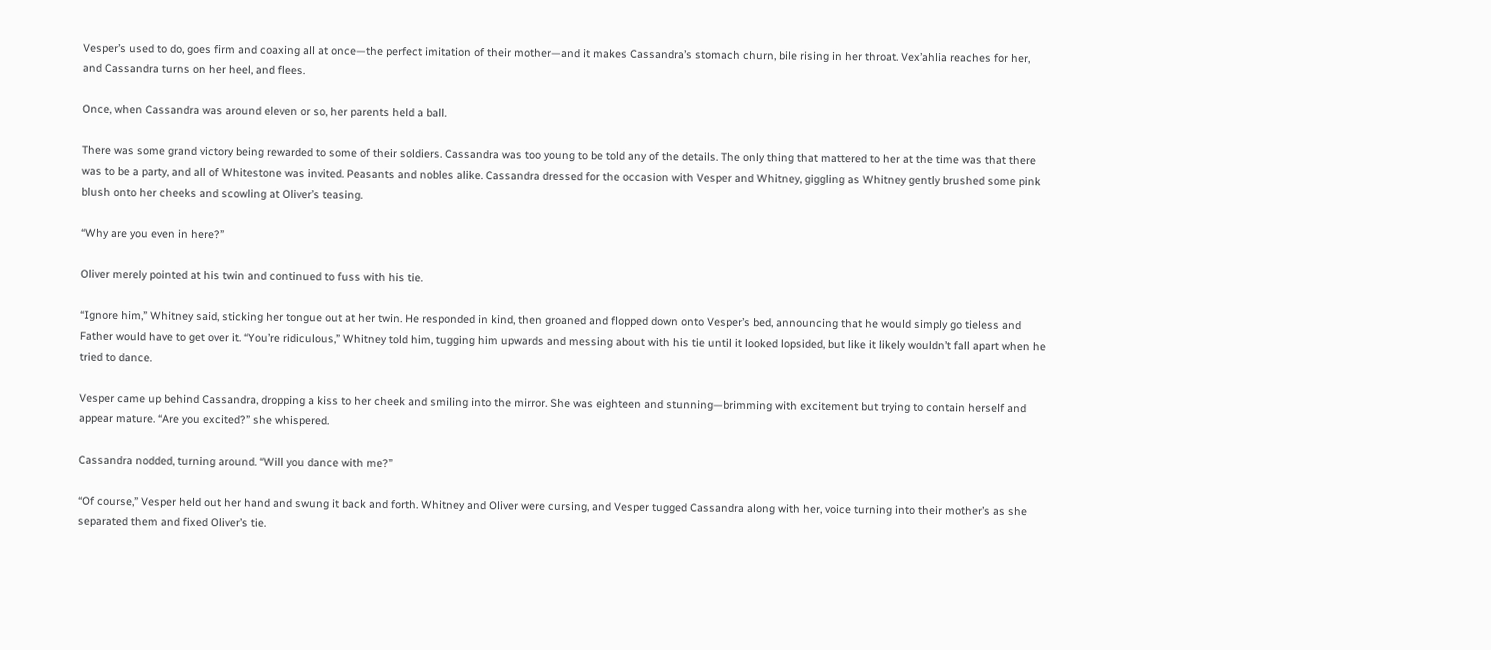Vesper’s used to do, goes firm and coaxing all at once—the perfect imitation of their mother—and it makes Cassandra’s stomach churn, bile rising in her throat. Vex’ahlia reaches for her, and Cassandra turns on her heel, and flees.

Once, when Cassandra was around eleven or so, her parents held a ball.

There was some grand victory being rewarded to some of their soldiers. Cassandra was too young to be told any of the details. The only thing that mattered to her at the time was that there was to be a party, and all of Whitestone was invited. Peasants and nobles alike. Cassandra dressed for the occasion with Vesper and Whitney, giggling as Whitney gently brushed some pink blush onto her cheeks and scowling at Oliver’s teasing.

“Why are you even in here?”

Oliver merely pointed at his twin and continued to fuss with his tie.

“Ignore him,” Whitney said, sticking her tongue out at her twin. He responded in kind, then groaned and flopped down onto Vesper’s bed, announcing that he would simply go tieless and Father would have to get over it. “You’re ridiculous,” Whitney told him, tugging him upwards and messing about with his tie until it looked lopsided, but like it likely wouldn’t fall apart when he tried to dance.

Vesper came up behind Cassandra, dropping a kiss to her cheek and smiling into the mirror. She was eighteen and stunning—brimming with excitement but trying to contain herself and appear mature. “Are you excited?” she whispered.

Cassandra nodded, turning around. “Will you dance with me?”

“Of course,” Vesper held out her hand and swung it back and forth. Whitney and Oliver were cursing, and Vesper tugged Cassandra along with her, voice turning into their mother’s as she separated them and fixed Oliver’s tie.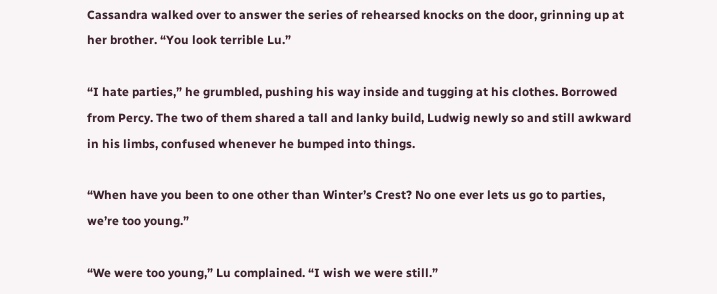Cassandra walked over to answer the series of rehearsed knocks on the door, grinning up at her brother. “You look terrible Lu.”

“I hate parties,” he grumbled, pushing his way inside and tugging at his clothes. Borrowed from Percy. The two of them shared a tall and lanky build, Ludwig newly so and still awkward in his limbs, confused whenever he bumped into things.

“When have you been to one other than Winter’s Crest? No one ever lets us go to parties, we’re too young.”

“We were too young,” Lu complained. “I wish we were still.”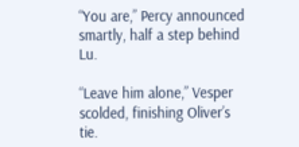“You are,” Percy announced smartly, half a step behind Lu.

“Leave him alone,” Vesper scolded, finishing Oliver’s tie.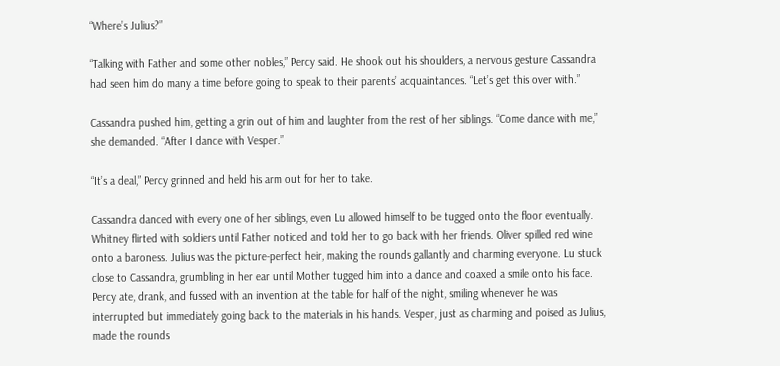“Where’s Julius?”

“Talking with Father and some other nobles,” Percy said. He shook out his shoulders, a nervous gesture Cassandra had seen him do many a time before going to speak to their parents’ acquaintances. “Let’s get this over with.”

Cassandra pushed him, getting a grin out of him and laughter from the rest of her siblings. “Come dance with me,” she demanded. “After I dance with Vesper.”

“It’s a deal,” Percy grinned and held his arm out for her to take.

Cassandra danced with every one of her siblings, even Lu allowed himself to be tugged onto the floor eventually. Whitney flirted with soldiers until Father noticed and told her to go back with her friends. Oliver spilled red wine onto a baroness. Julius was the picture-perfect heir, making the rounds gallantly and charming everyone. Lu stuck close to Cassandra, grumbling in her ear until Mother tugged him into a dance and coaxed a smile onto his face. Percy ate, drank, and fussed with an invention at the table for half of the night, smiling whenever he was interrupted but immediately going back to the materials in his hands. Vesper, just as charming and poised as Julius, made the rounds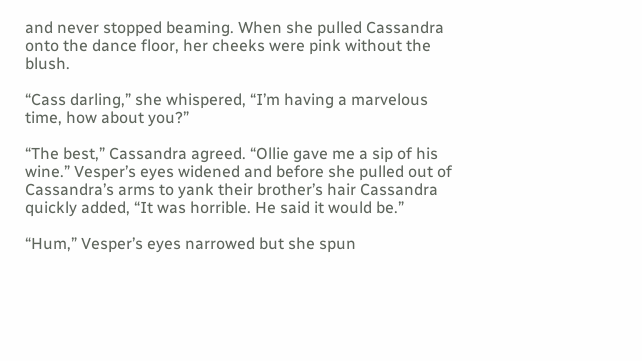and never stopped beaming. When she pulled Cassandra onto the dance floor, her cheeks were pink without the blush.

“Cass darling,” she whispered, “I’m having a marvelous time, how about you?”

“The best,” Cassandra agreed. “Ollie gave me a sip of his wine.” Vesper’s eyes widened and before she pulled out of Cassandra’s arms to yank their brother’s hair Cassandra quickly added, “It was horrible. He said it would be.”

“Hum,” Vesper’s eyes narrowed but she spun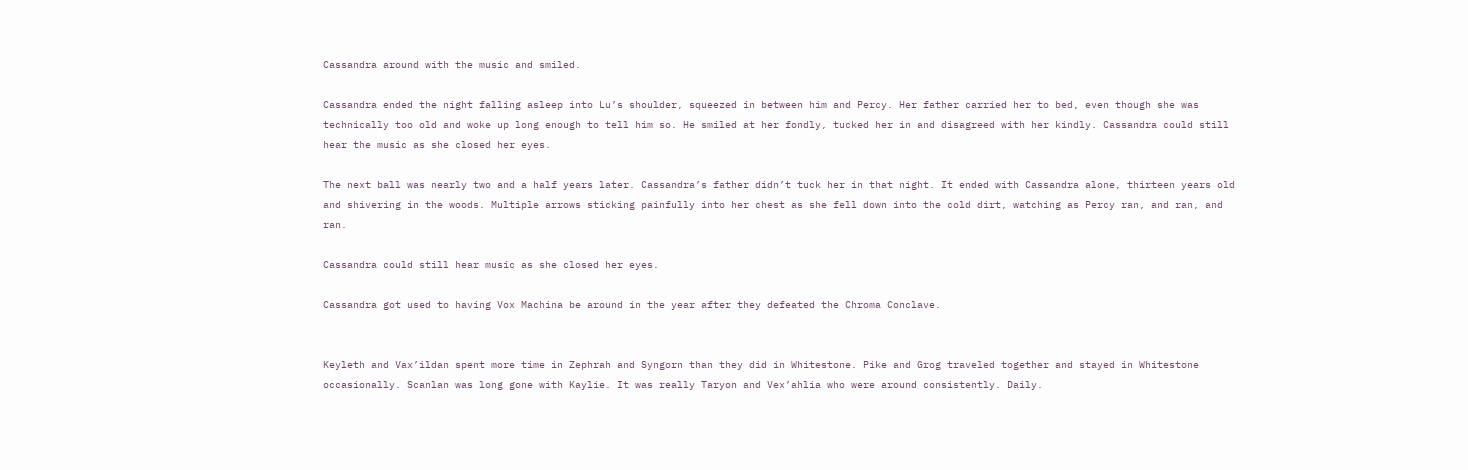Cassandra around with the music and smiled.

Cassandra ended the night falling asleep into Lu’s shoulder, squeezed in between him and Percy. Her father carried her to bed, even though she was technically too old and woke up long enough to tell him so. He smiled at her fondly, tucked her in and disagreed with her kindly. Cassandra could still hear the music as she closed her eyes.

The next ball was nearly two and a half years later. Cassandra’s father didn’t tuck her in that night. It ended with Cassandra alone, thirteen years old and shivering in the woods. Multiple arrows sticking painfully into her chest as she fell down into the cold dirt, watching as Percy ran, and ran, and ran.

Cassandra could still hear music as she closed her eyes.

Cassandra got used to having Vox Machina be around in the year after they defeated the Chroma Conclave.


Keyleth and Vax’ildan spent more time in Zephrah and Syngorn than they did in Whitestone. Pike and Grog traveled together and stayed in Whitestone occasionally. Scanlan was long gone with Kaylie. It was really Taryon and Vex’ahlia who were around consistently. Daily.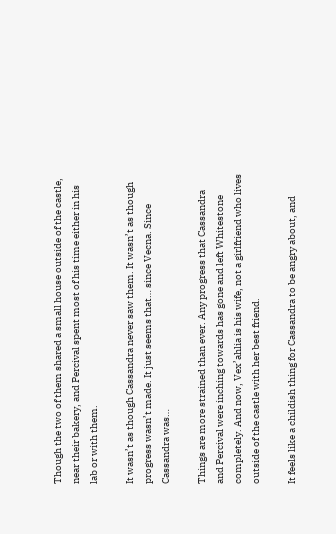Though the two of them shared a small house outside of the castle, near their bakery, and Percival spent most of his time either in his lab or with them.

It wasn’t as though Cassandra never saw them. It wasn’t as though progress wasn’t made. It just seems that… since Vecna. Since Cassandra was…

Things are more strained than ever. Any progress that Cassandra and Percival were inching towards has gone and left Whitestone completely. And now, Vex’ahlia is his wife, not a girlfriend who lives outside of the castle with her best friend.

It feels like a childish thing for Cassandra to be angry about, and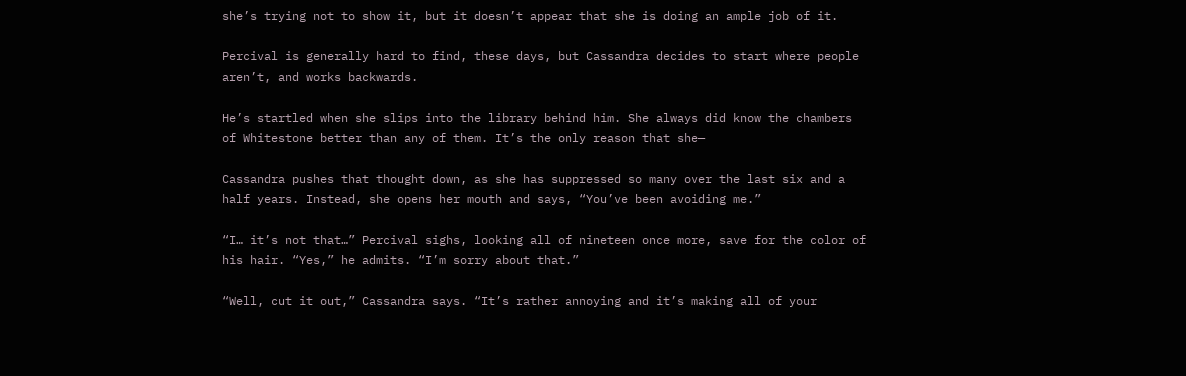she’s trying not to show it, but it doesn’t appear that she is doing an ample job of it.

Percival is generally hard to find, these days, but Cassandra decides to start where people aren’t, and works backwards.

He’s startled when she slips into the library behind him. She always did know the chambers of Whitestone better than any of them. It’s the only reason that she—

Cassandra pushes that thought down, as she has suppressed so many over the last six and a half years. Instead, she opens her mouth and says, “You’ve been avoiding me.”

“I… it’s not that…” Percival sighs, looking all of nineteen once more, save for the color of his hair. “Yes,” he admits. “I’m sorry about that.”

“Well, cut it out,” Cassandra says. “It’s rather annoying and it’s making all of your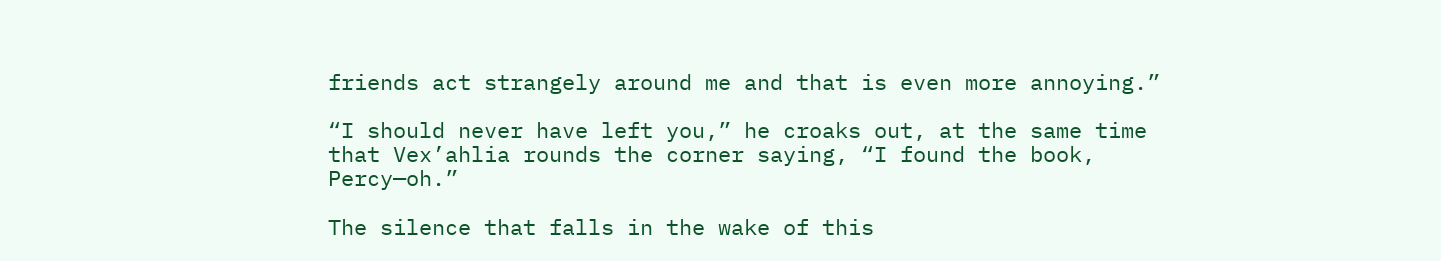friends act strangely around me and that is even more annoying.”

“I should never have left you,” he croaks out, at the same time that Vex’ahlia rounds the corner saying, “I found the book, Percy—oh.”

The silence that falls in the wake of this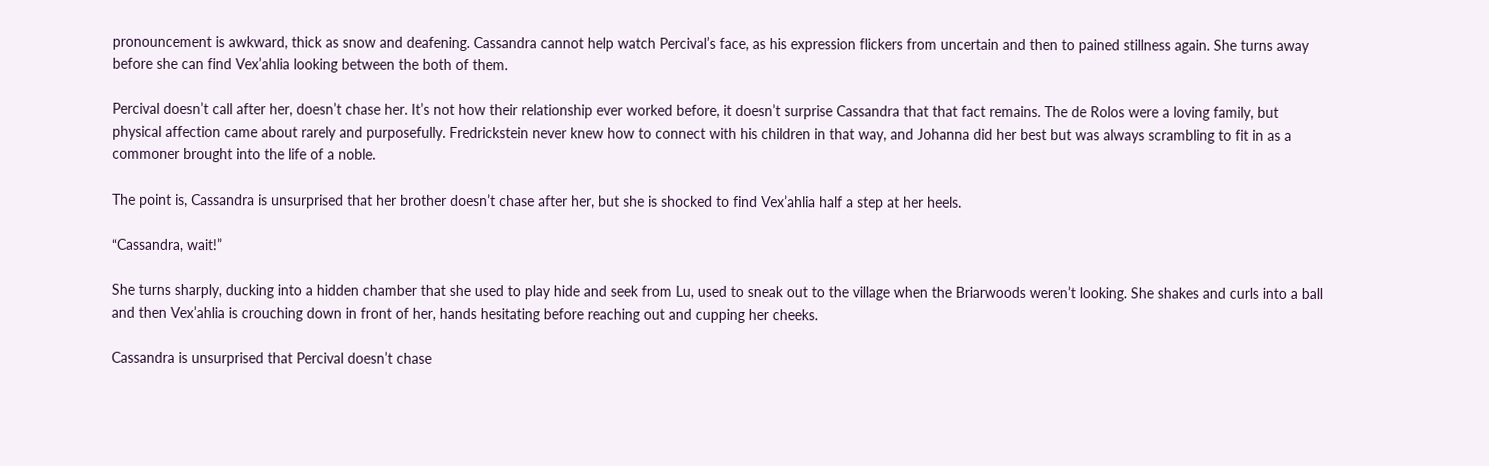pronouncement is awkward, thick as snow and deafening. Cassandra cannot help watch Percival’s face, as his expression flickers from uncertain and then to pained stillness again. She turns away before she can find Vex’ahlia looking between the both of them.

Percival doesn’t call after her, doesn’t chase her. It’s not how their relationship ever worked before, it doesn’t surprise Cassandra that that fact remains. The de Rolos were a loving family, but physical affection came about rarely and purposefully. Fredrickstein never knew how to connect with his children in that way, and Johanna did her best but was always scrambling to fit in as a commoner brought into the life of a noble.

The point is, Cassandra is unsurprised that her brother doesn’t chase after her, but she is shocked to find Vex’ahlia half a step at her heels.

“Cassandra, wait!”

She turns sharply, ducking into a hidden chamber that she used to play hide and seek from Lu, used to sneak out to the village when the Briarwoods weren’t looking. She shakes and curls into a ball and then Vex’ahlia is crouching down in front of her, hands hesitating before reaching out and cupping her cheeks.

Cassandra is unsurprised that Percival doesn’t chase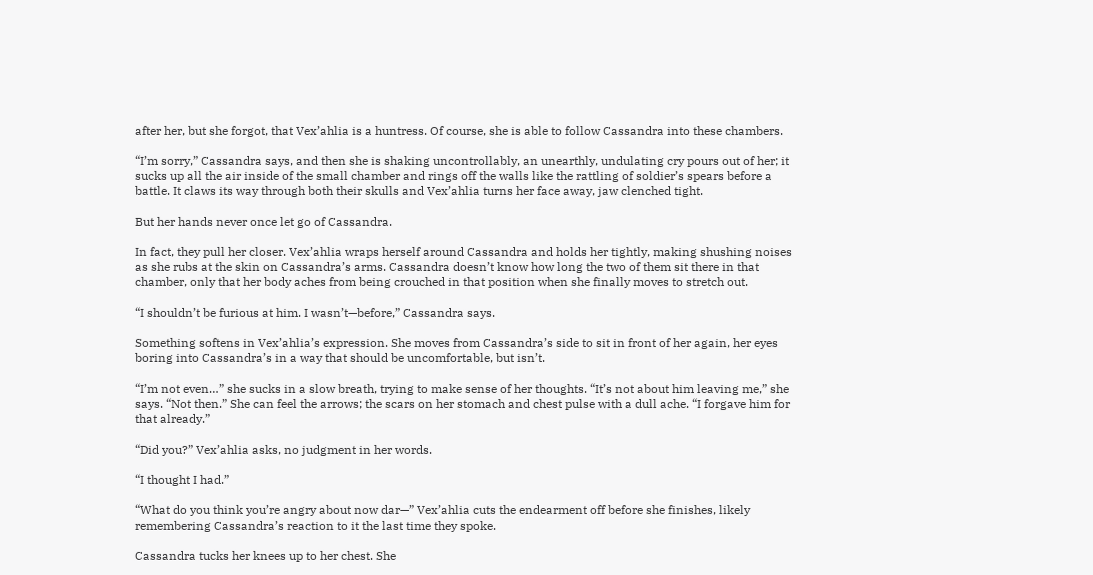after her, but she forgot, that Vex’ahlia is a huntress. Of course, she is able to follow Cassandra into these chambers.

“I’m sorry,” Cassandra says, and then she is shaking uncontrollably, an unearthly, undulating cry pours out of her; it sucks up all the air inside of the small chamber and rings off the walls like the rattling of soldier’s spears before a battle. It claws its way through both their skulls and Vex’ahlia turns her face away, jaw clenched tight.

But her hands never once let go of Cassandra.

In fact, they pull her closer. Vex’ahlia wraps herself around Cassandra and holds her tightly, making shushing noises as she rubs at the skin on Cassandra’s arms. Cassandra doesn’t know how long the two of them sit there in that chamber, only that her body aches from being crouched in that position when she finally moves to stretch out.

“I shouldn’t be furious at him. I wasn’t—before,” Cassandra says.

Something softens in Vex’ahlia’s expression. She moves from Cassandra’s side to sit in front of her again, her eyes boring into Cassandra’s in a way that should be uncomfortable, but isn’t.

“I’m not even…” she sucks in a slow breath, trying to make sense of her thoughts. “It’s not about him leaving me,” she says. “Not then.” She can feel the arrows; the scars on her stomach and chest pulse with a dull ache. “I forgave him for that already.”

“Did you?” Vex’ahlia asks, no judgment in her words.

“I thought I had.”

“What do you think you’re angry about now dar—” Vex’ahlia cuts the endearment off before she finishes, likely remembering Cassandra’s reaction to it the last time they spoke.

Cassandra tucks her knees up to her chest. She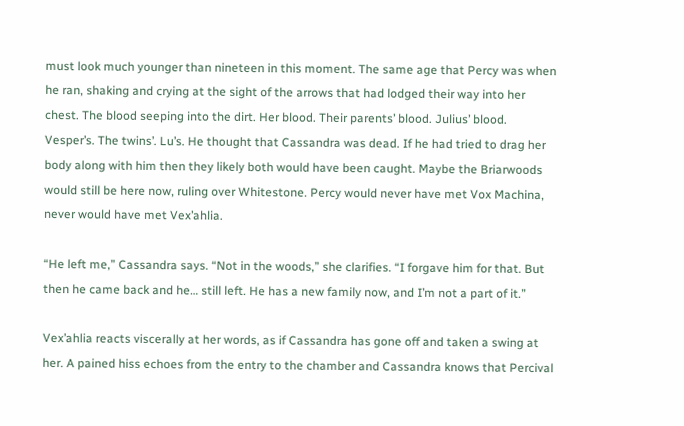must look much younger than nineteen in this moment. The same age that Percy was when he ran, shaking and crying at the sight of the arrows that had lodged their way into her chest. The blood seeping into the dirt. Her blood. Their parents’ blood. Julius’ blood. Vesper’s. The twins’. Lu’s. He thought that Cassandra was dead. If he had tried to drag her body along with him then they likely both would have been caught. Maybe the Briarwoods would still be here now, ruling over Whitestone. Percy would never have met Vox Machina, never would have met Vex’ahlia.

“He left me,” Cassandra says. “Not in the woods,” she clarifies. “I forgave him for that. But then he came back and he… still left. He has a new family now, and I’m not a part of it.”

Vex’ahlia reacts viscerally at her words, as if Cassandra has gone off and taken a swing at her. A pained hiss echoes from the entry to the chamber and Cassandra knows that Percival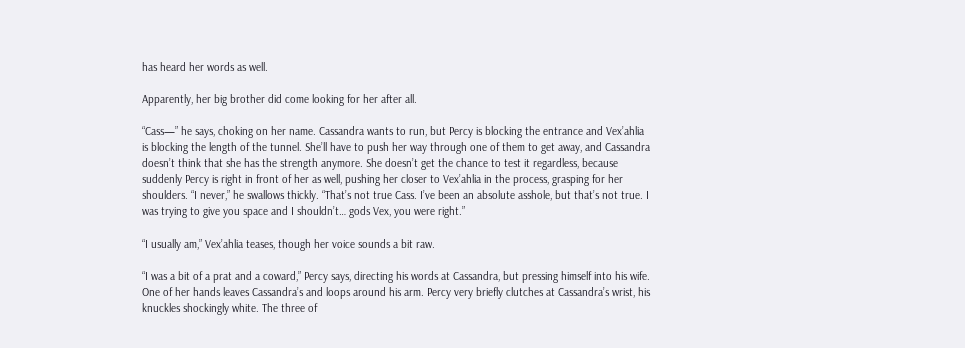has heard her words as well.

Apparently, her big brother did come looking for her after all.

“Cass—” he says, choking on her name. Cassandra wants to run, but Percy is blocking the entrance and Vex’ahlia is blocking the length of the tunnel. She’ll have to push her way through one of them to get away, and Cassandra doesn’t think that she has the strength anymore. She doesn’t get the chance to test it regardless, because suddenly Percy is right in front of her as well, pushing her closer to Vex’ahlia in the process, grasping for her shoulders. “I never,” he swallows thickly. “That’s not true Cass. I’ve been an absolute asshole, but that’s not true. I was trying to give you space and I shouldn’t… gods Vex, you were right.”

“I usually am,” Vex’ahlia teases, though her voice sounds a bit raw.

“I was a bit of a prat and a coward,” Percy says, directing his words at Cassandra, but pressing himself into his wife. One of her hands leaves Cassandra’s and loops around his arm. Percy very briefly clutches at Cassandra’s wrist, his knuckles shockingly white. The three of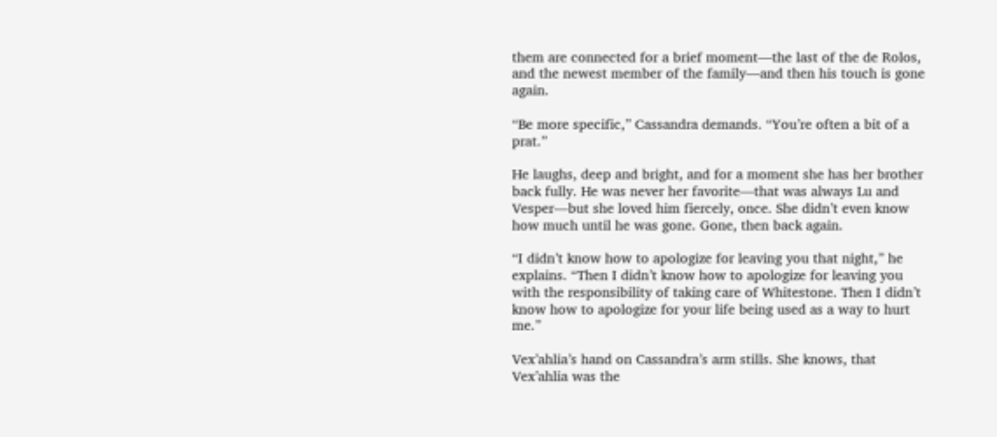them are connected for a brief moment—the last of the de Rolos, and the newest member of the family—and then his touch is gone again.

“Be more specific,” Cassandra demands. “You’re often a bit of a prat.”

He laughs, deep and bright, and for a moment she has her brother back fully. He was never her favorite—that was always Lu and Vesper—but she loved him fiercely, once. She didn’t even know how much until he was gone. Gone, then back again.

“I didn’t know how to apologize for leaving you that night,” he explains. “Then I didn’t know how to apologize for leaving you with the responsibility of taking care of Whitestone. Then I didn’t know how to apologize for your life being used as a way to hurt me.”

Vex’ahlia’s hand on Cassandra’s arm stills. She knows, that Vex’ahlia was the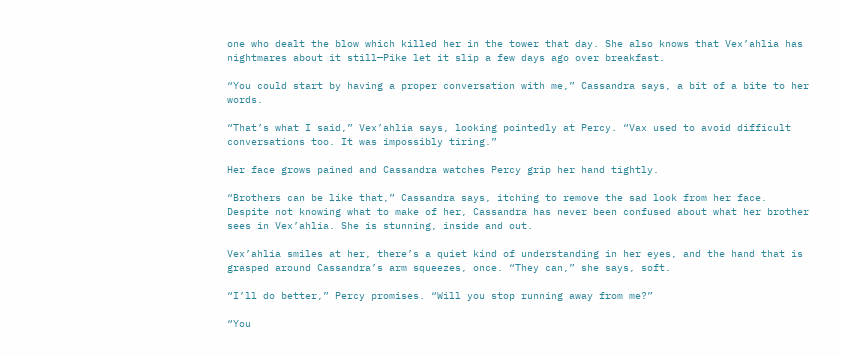one who dealt the blow which killed her in the tower that day. She also knows that Vex’ahlia has nightmares about it still—Pike let it slip a few days ago over breakfast.

“You could start by having a proper conversation with me,” Cassandra says, a bit of a bite to her words.

“That’s what I said,” Vex’ahlia says, looking pointedly at Percy. “Vax used to avoid difficult conversations too. It was impossibly tiring.”

Her face grows pained and Cassandra watches Percy grip her hand tightly.

“Brothers can be like that,” Cassandra says, itching to remove the sad look from her face. Despite not knowing what to make of her, Cassandra has never been confused about what her brother sees in Vex’ahlia. She is stunning, inside and out.

Vex’ahlia smiles at her, there’s a quiet kind of understanding in her eyes, and the hand that is grasped around Cassandra’s arm squeezes, once. “They can,” she says, soft.

“I’ll do better,” Percy promises. “Will you stop running away from me?”

“You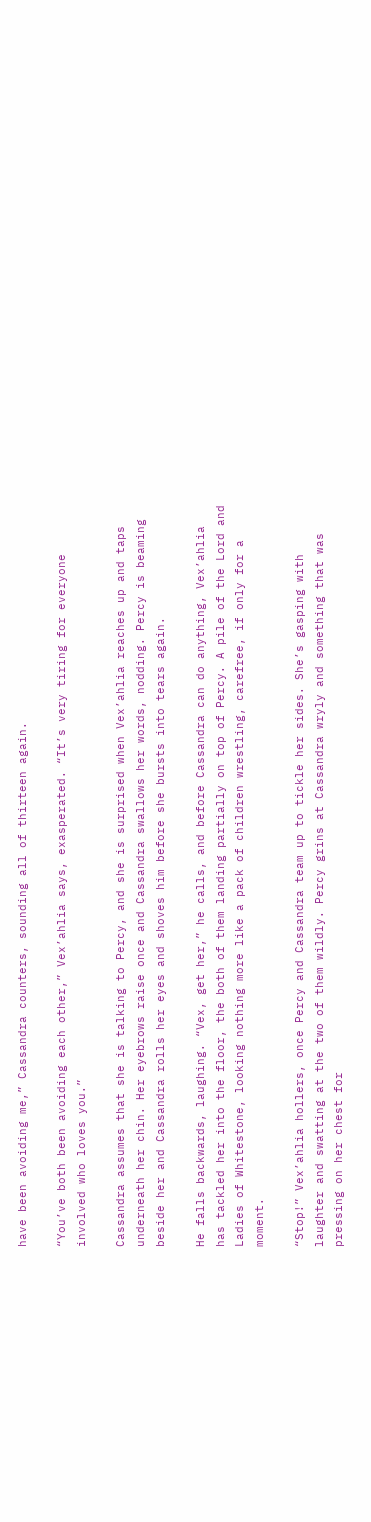have been avoiding me,” Cassandra counters, sounding all of thirteen again.

“You’ve both been avoiding each other,” Vex’ahlia says, exasperated. “It’s very tiring for everyone involved who loves you.”

Cassandra assumes that she is talking to Percy, and she is surprised when Vex’ahlia reaches up and taps underneath her chin. Her eyebrows raise once and Cassandra swallows her words, nodding. Percy is beaming beside her and Cassandra rolls her eyes and shoves him before she bursts into tears again.

He falls backwards, laughing. “Vex, get her,” he calls, and before Cassandra can do anything, Vex’ahlia has tackled her into the floor, the both of them landing partially on top of Percy. A pile of the Lord and Ladies of Whitestone, looking nothing more like a pack of children wrestling, carefree, if only for a moment.

“Stop!” Vex’ahlia hollers, once Percy and Cassandra team up to tickle her sides. She’s gasping with laughter and swatting at the two of them wildly. Percy grins at Cassandra wryly and something that was pressing on her chest for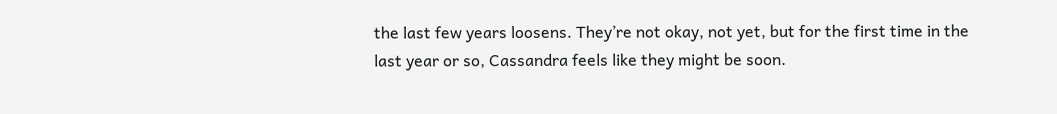the last few years loosens. They’re not okay, not yet, but for the first time in the last year or so, Cassandra feels like they might be soon.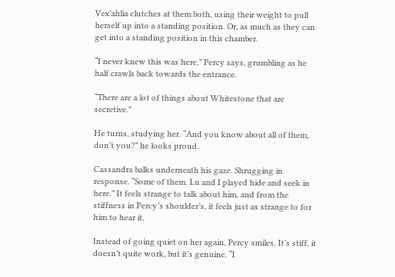Vex’ahlia clutches at them both, using their weight to pull herself up into a standing position. Or, as much as they can get into a standing position in this chamber.

“I never knew this was here,” Percy says, grumbling as he half crawls back towards the entrance.

“There are a lot of things about Whitestone that are secretive.”

He turns, studying her. “And you know about all of them, don’t you?” he looks proud.

Cassandra balks underneath his gaze. Shrugging in response. “Some of them. Lu and I played hide and seek in here.” It feels strange to talk about him, and from the stiffness in Percy’s shoulder’s, it feels just as strange to for him to hear it.

Instead of going quiet on her again, Percy smiles. It’s stiff, it doesn’t quite work, but it’s genuine. “I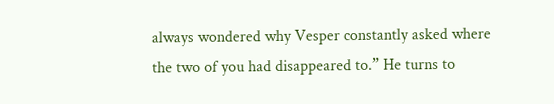always wondered why Vesper constantly asked where the two of you had disappeared to.” He turns to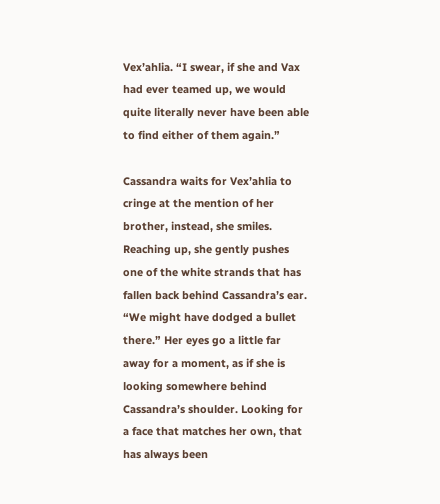Vex’ahlia. “I swear, if she and Vax had ever teamed up, we would quite literally never have been able to find either of them again.”

Cassandra waits for Vex’ahlia to cringe at the mention of her brother, instead, she smiles. Reaching up, she gently pushes one of the white strands that has fallen back behind Cassandra’s ear. “We might have dodged a bullet there.” Her eyes go a little far away for a moment, as if she is looking somewhere behind Cassandra’s shoulder. Looking for a face that matches her own, that has always been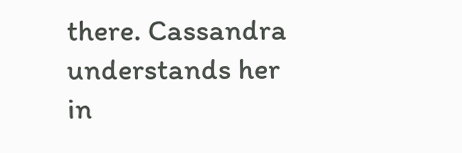there. Cassandra understands her in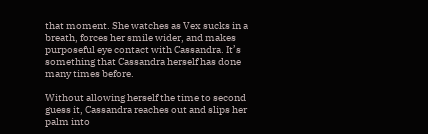that moment. She watches as Vex sucks in a breath, forces her smile wider, and makes purposeful eye contact with Cassandra. It’s something that Cassandra herself has done many times before.

Without allowing herself the time to second guess it, Cassandra reaches out and slips her palm into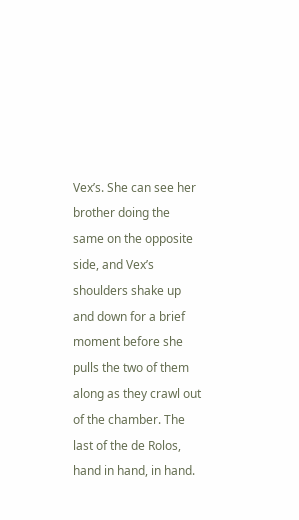Vex’s. She can see her brother doing the same on the opposite side, and Vex’s shoulders shake up and down for a brief moment before she pulls the two of them along as they crawl out of the chamber. The last of the de Rolos, hand in hand, in hand.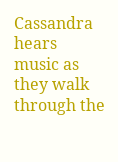Cassandra hears music as they walk through the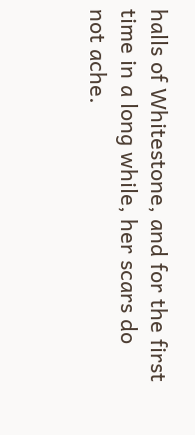halls of Whitestone, and for the first time in a long while, her scars do not ache.